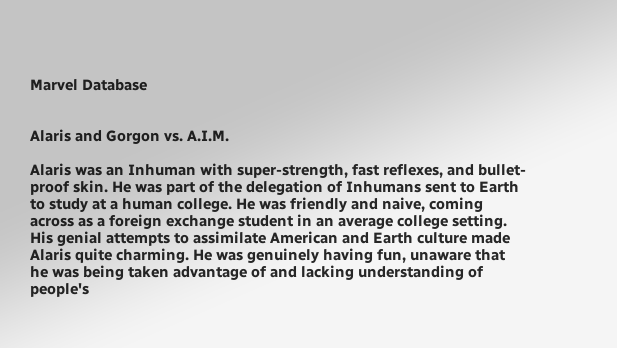Marvel Database


Alaris and Gorgon vs. A.I.M.

Alaris was an Inhuman with super-strength, fast reflexes, and bullet-proof skin. He was part of the delegation of Inhumans sent to Earth to study at a human college. He was friendly and naive, coming across as a foreign exchange student in an average college setting. His genial attempts to assimilate American and Earth culture made Alaris quite charming. He was genuinely having fun, unaware that he was being taken advantage of and lacking understanding of people's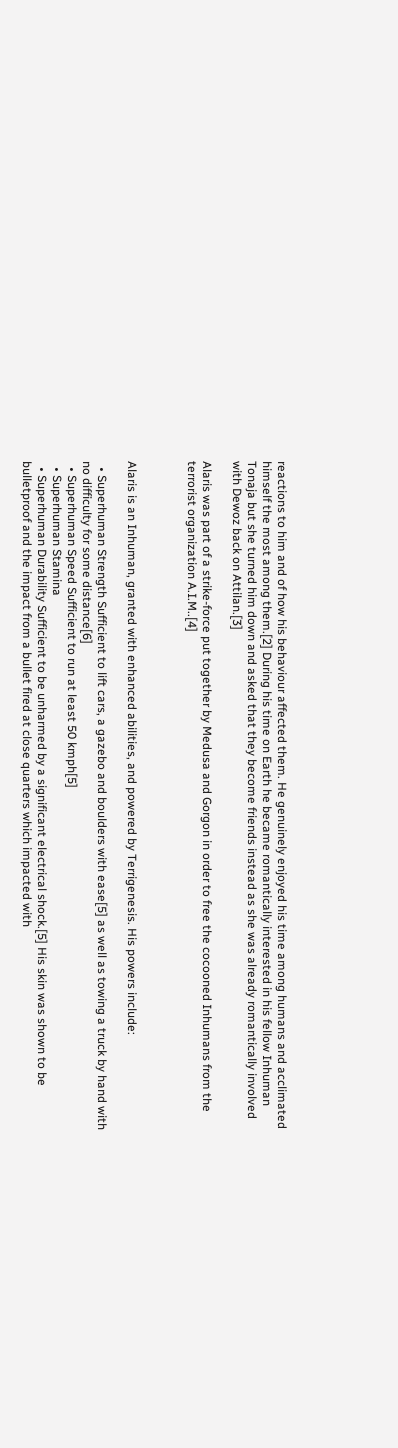reactions to him and of how his behaviour affected them. He genuinely enjoyed his time among humans and acclimated himself the most among them.[2] During his time on Earth he became romantically interested in his fellow Inhuman Tonaja but she turned him down and asked that they become friends instead as she was already romantically involved with Dewoz back on Attilan.[3]

Alaris was part of a strike-force put together by Medusa and Gorgon in order to free the cocooned Inhumans from the terrorist organization A.I.M..[4]



Alaris is an Inhuman, granted with enhanced abilities, and powered by Terrigenesis. His powers include:

  • Superhuman Strength Sufficient to lift cars, a gazebo and boulders with ease[5] as well as towing a truck by hand with no difficulty for some distance[6]
  • Superhuman Speed Sufficient to run at least 50 kmph[5]
  • Superhuman Stamina
  • Superhuman Durability Sufficient to be unharmed by a significant electrical shock.[5] His skin was shown to be bulletproof and the impact from a bullet fired at close quarters which impacted with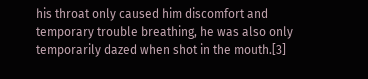his throat only caused him discomfort and temporary trouble breathing, he was also only temporarily dazed when shot in the mouth.[3]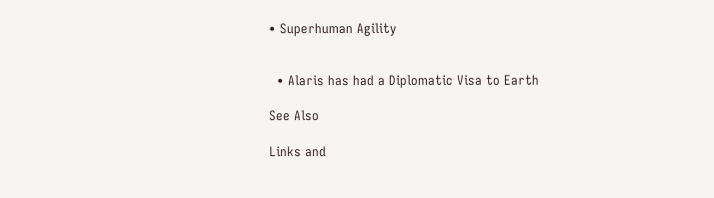• Superhuman Agility


  • Alaris has had a Diplomatic Visa to Earth

See Also

Links and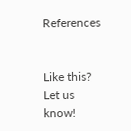References


Like this? Let us know!